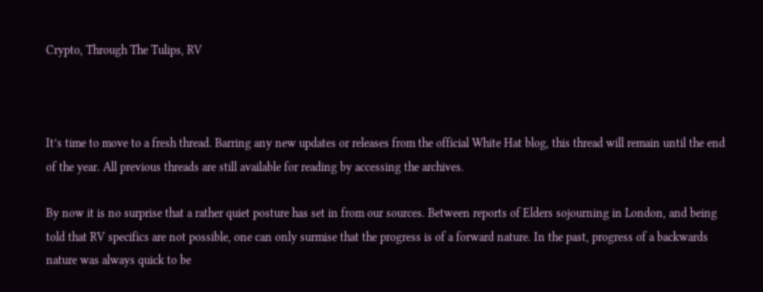Crypto, Through The Tulips, RV



It’s time to move to a fresh thread. Barring any new updates or releases from the official White Hat blog, this thread will remain until the end of the year. All previous threads are still available for reading by accessing the archives.

By now it is no surprise that a rather quiet posture has set in from our sources. Between reports of Elders sojourning in London, and being told that RV specifics are not possible, one can only surmise that the progress is of a forward nature. In the past, progress of a backwards nature was always quick to be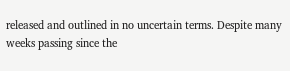released and outlined in no uncertain terms. Despite many weeks passing since the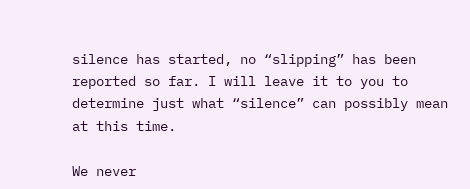silence has started, no “slipping” has been reported so far. I will leave it to you to determine just what “silence” can possibly mean at this time.

We never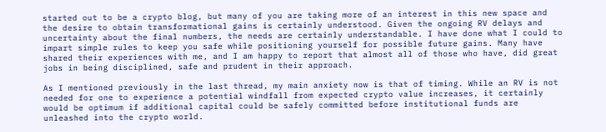started out to be a crypto blog, but many of you are taking more of an interest in this new space and the desire to obtain transformational gains is certainly understood. Given the ongoing RV delays and uncertainty about the final numbers, the needs are certainly understandable. I have done what I could to impart simple rules to keep you safe while positioning yourself for possible future gains. Many have shared their experiences with me, and I am happy to report that almost all of those who have, did great jobs in being disciplined, safe and prudent in their approach.

As I mentioned previously in the last thread, my main anxiety now is that of timing. While an RV is not needed for one to experience a potential windfall from expected crypto value increases, it certainly would be optimum if additional capital could be safely committed before institutional funds are unleashed into the crypto world.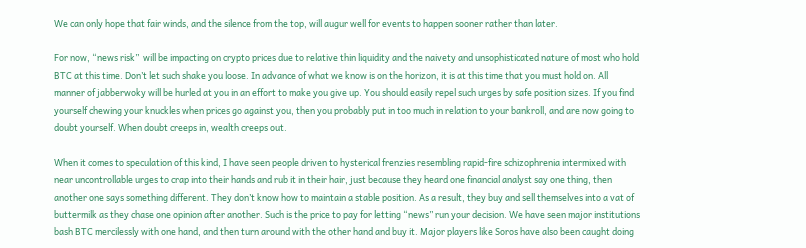We can only hope that fair winds, and the silence from the top, will augur well for events to happen sooner rather than later.

For now, “news risk”  will be impacting on crypto prices due to relative thin liquidity and the naivety and unsophisticated nature of most who hold BTC at this time. Don’t let such shake you loose. In advance of what we know is on the horizon, it is at this time that you must hold on. All manner of jabberwoky will be hurled at you in an effort to make you give up. You should easily repel such urges by safe position sizes. If you find yourself chewing your knuckles when prices go against you, then you probably put in too much in relation to your bankroll, and are now going to doubt yourself. When doubt creeps in, wealth creeps out.

When it comes to speculation of this kind, I have seen people driven to hysterical frenzies resembling rapid-fire schizophrenia intermixed with near uncontrollable urges to crap into their hands and rub it in their hair, just because they heard one financial analyst say one thing, then another one says something different. They don’t know how to maintain a stable position. As a result, they buy and sell themselves into a vat of buttermilk as they chase one opinion after another. Such is the price to pay for letting “news” run your decision. We have seen major institutions bash BTC mercilessly with one hand, and then turn around with the other hand and buy it. Major players like Soros have also been caught doing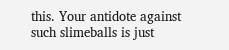this. Your antidote against such slimeballs is just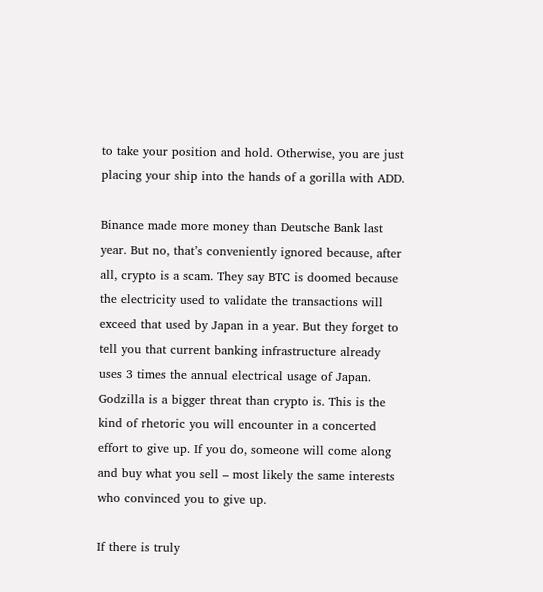to take your position and hold. Otherwise, you are just placing your ship into the hands of a gorilla with ADD.

Binance made more money than Deutsche Bank last year. But no, that’s conveniently ignored because, after all, crypto is a scam. They say BTC is doomed because the electricity used to validate the transactions will exceed that used by Japan in a year. But they forget to tell you that current banking infrastructure already uses 3 times the annual electrical usage of Japan. Godzilla is a bigger threat than crypto is. This is the kind of rhetoric you will encounter in a concerted effort to give up. If you do, someone will come along and buy what you sell – most likely the same interests who convinced you to give up.

If there is truly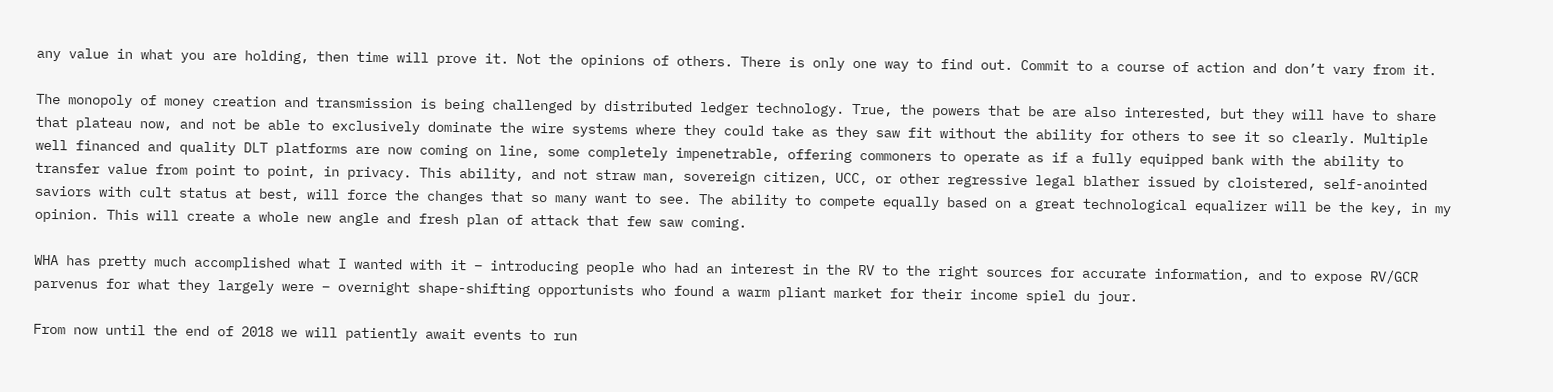any value in what you are holding, then time will prove it. Not the opinions of others. There is only one way to find out. Commit to a course of action and don’t vary from it.

The monopoly of money creation and transmission is being challenged by distributed ledger technology. True, the powers that be are also interested, but they will have to share that plateau now, and not be able to exclusively dominate the wire systems where they could take as they saw fit without the ability for others to see it so clearly. Multiple well financed and quality DLT platforms are now coming on line, some completely impenetrable, offering commoners to operate as if a fully equipped bank with the ability to transfer value from point to point, in privacy. This ability, and not straw man, sovereign citizen, UCC, or other regressive legal blather issued by cloistered, self-anointed saviors with cult status at best, will force the changes that so many want to see. The ability to compete equally based on a great technological equalizer will be the key, in my opinion. This will create a whole new angle and fresh plan of attack that few saw coming.

WHA has pretty much accomplished what I wanted with it – introducing people who had an interest in the RV to the right sources for accurate information, and to expose RV/GCR parvenus for what they largely were – overnight shape-shifting opportunists who found a warm pliant market for their income spiel du jour.

From now until the end of 2018 we will patiently await events to run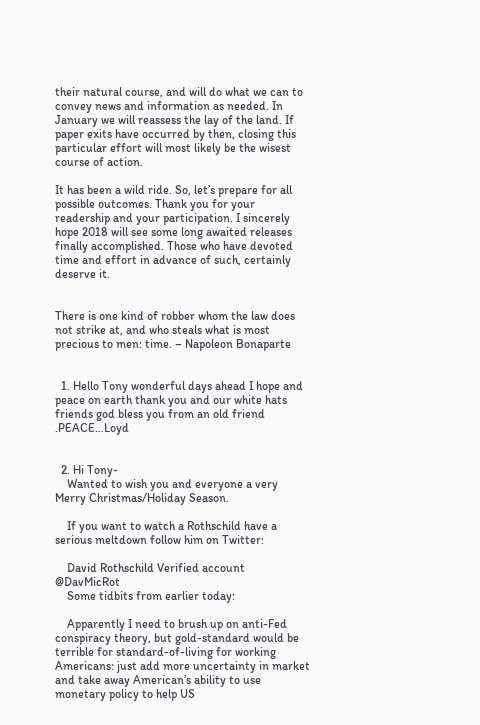their natural course, and will do what we can to convey news and information as needed. In January we will reassess the lay of the land. If paper exits have occurred by then, closing this particular effort will most likely be the wisest course of action.

It has been a wild ride. So, let’s prepare for all possible outcomes. Thank you for your readership and your participation. I sincerely hope 2018 will see some long awaited releases finally accomplished. Those who have devoted time and effort in advance of such, certainly deserve it.


There is one kind of robber whom the law does not strike at, and who steals what is most precious to men: time. – Napoleon Bonaparte


  1. Hello Tony wonderful days ahead I hope and peace on earth thank you and our white hats friends god bless you from an old friend .PEACE…Loyd


  2. Hi Tony-
    Wanted to wish you and everyone a very Merry Christmas/Holiday Season.

    If you want to watch a Rothschild have a serious meltdown follow him on Twitter:

    David Rothschild Verified account @DavMicRot
    Some tidbits from earlier today:

    Apparently I need to brush up on anti-Fed conspiracy theory, but gold-standard would be terrible for standard-of-living for working Americans: just add more uncertainty in market and take away American’s ability to use monetary policy to help US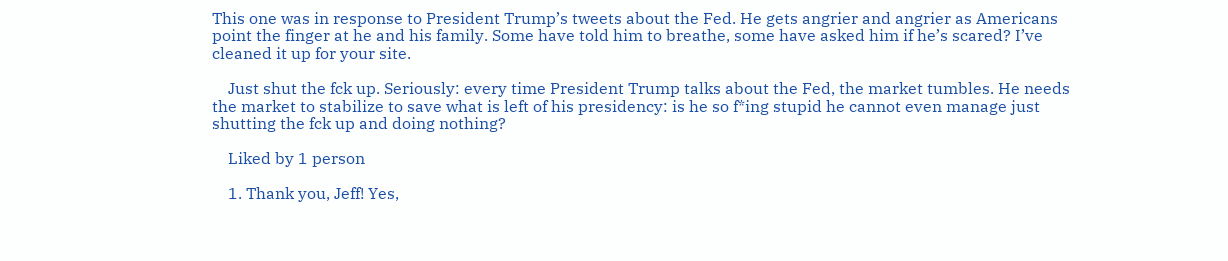This one was in response to President Trump’s tweets about the Fed. He gets angrier and angrier as Americans point the finger at he and his family. Some have told him to breathe, some have asked him if he’s scared? I’ve cleaned it up for your site.

    Just shut the fck up. Seriously: every time President Trump talks about the Fed, the market tumbles. He needs the market to stabilize to save what is left of his presidency: is he so f*ing stupid he cannot even manage just shutting the fck up and doing nothing?

    Liked by 1 person

    1. Thank you, Jeff! Yes,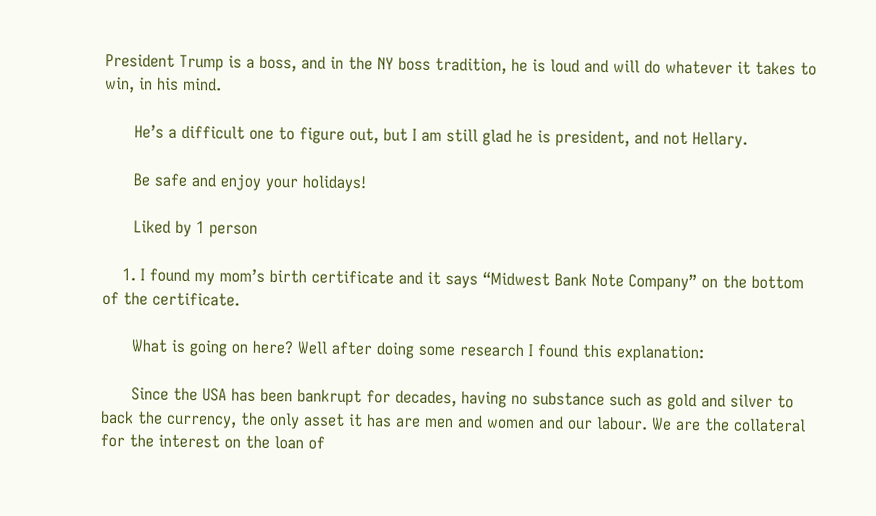President Trump is a boss, and in the NY boss tradition, he is loud and will do whatever it takes to win, in his mind.

      He’s a difficult one to figure out, but I am still glad he is president, and not Hellary.

      Be safe and enjoy your holidays!

      Liked by 1 person

    1. I found my mom’s birth certificate and it says “Midwest Bank Note Company” on the bottom of the certificate.

      What is going on here? Well after doing some research I found this explanation:

      Since the USA has been bankrupt for decades, having no substance such as gold and silver to back the currency, the only asset it has are men and women and our labour. We are the collateral for the interest on the loan of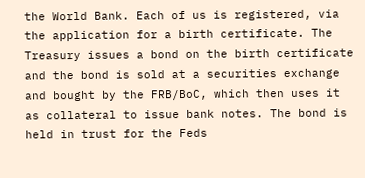the World Bank. Each of us is registered, via the application for a birth certificate. The Treasury issues a bond on the birth certificate and the bond is sold at a securities exchange and bought by the FRB/BoC, which then uses it as collateral to issue bank notes. The bond is held in trust for the Feds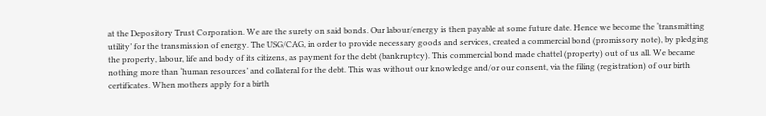at the Depository Trust Corporation. We are the surety on said bonds. Our labour/energy is then payable at some future date. Hence we become the ‘transmitting utility’ for the transmission of energy. The USG/CAG, in order to provide necessary goods and services, created a commercial bond (promissory note), by pledging the property, labour, life and body of its citizens, as payment for the debt (bankruptcy). This commercial bond made chattel (property) out of us all. We became nothing more than ‘human resources’ and collateral for the debt. This was without our knowledge and/or our consent, via the filing (registration) of our birth certificates. When mothers apply for a birth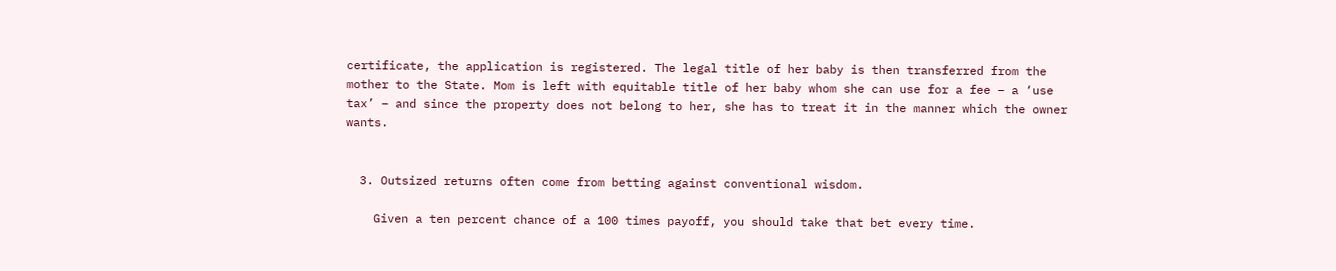certificate, the application is registered. The legal title of her baby is then transferred from the mother to the State. Mom is left with equitable title of her baby whom she can use for a fee – a ‘use tax’ – and since the property does not belong to her, she has to treat it in the manner which the owner wants.


  3. Outsized returns often come from betting against conventional wisdom.

    Given a ten percent chance of a 100 times payoff, you should take that bet every time.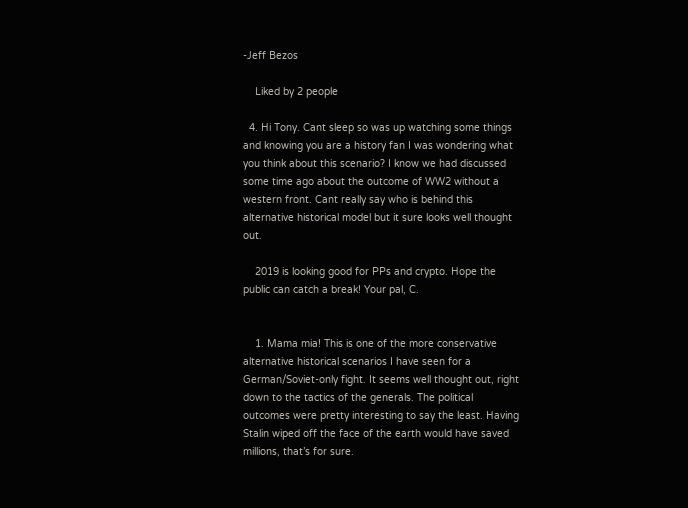-Jeff Bezos

    Liked by 2 people

  4. Hi Tony. Cant sleep so was up watching some things and knowing you are a history fan I was wondering what you think about this scenario? I know we had discussed some time ago about the outcome of WW2 without a western front. Cant really say who is behind this alternative historical model but it sure looks well thought out.

    2019 is looking good for PPs and crypto. Hope the public can catch a break! Your pal, C.


    1. Mama mia! This is one of the more conservative alternative historical scenarios I have seen for a German/Soviet-only fight. It seems well thought out, right down to the tactics of the generals. The political outcomes were pretty interesting to say the least. Having Stalin wiped off the face of the earth would have saved millions, that’s for sure.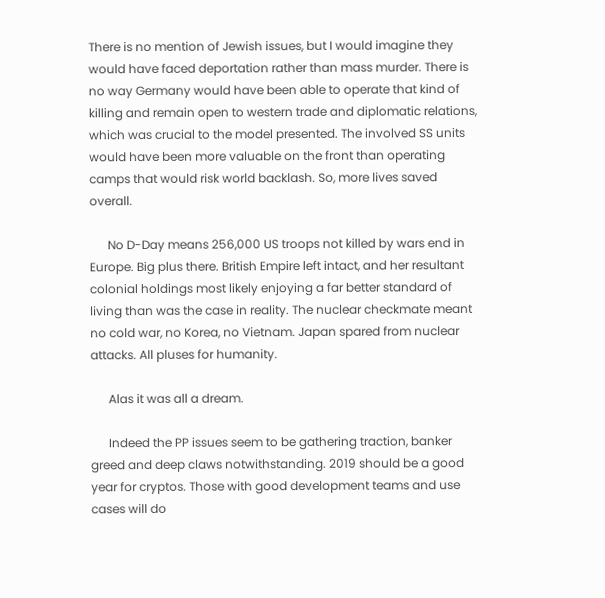There is no mention of Jewish issues, but I would imagine they would have faced deportation rather than mass murder. There is no way Germany would have been able to operate that kind of killing and remain open to western trade and diplomatic relations, which was crucial to the model presented. The involved SS units would have been more valuable on the front than operating camps that would risk world backlash. So, more lives saved overall.

      No D-Day means 256,000 US troops not killed by wars end in Europe. Big plus there. British Empire left intact, and her resultant colonial holdings most likely enjoying a far better standard of living than was the case in reality. The nuclear checkmate meant no cold war, no Korea, no Vietnam. Japan spared from nuclear attacks. All pluses for humanity.

      Alas it was all a dream.

      Indeed the PP issues seem to be gathering traction, banker greed and deep claws notwithstanding. 2019 should be a good year for cryptos. Those with good development teams and use cases will do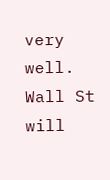very well. Wall St will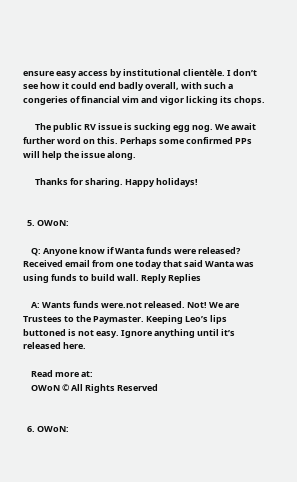ensure easy access by institutional clientèle. I don’t see how it could end badly overall, with such a congeries of financial vim and vigor licking its chops.

      The public RV issue is sucking egg nog. We await further word on this. Perhaps some confirmed PPs will help the issue along.

      Thanks for sharing. Happy holidays!


  5. OWoN:

    Q: Anyone know if Wanta funds were released? Received email from one today that said Wanta was using funds to build wall. Reply Replies

    A: Wants funds were.not released. Not! We are Trustees to the Paymaster. Keeping Leo’s lips buttoned is not easy. Ignore anything until it’s released here.

    Read more at:
    OWoN © All Rights Reserved


  6. OWoN: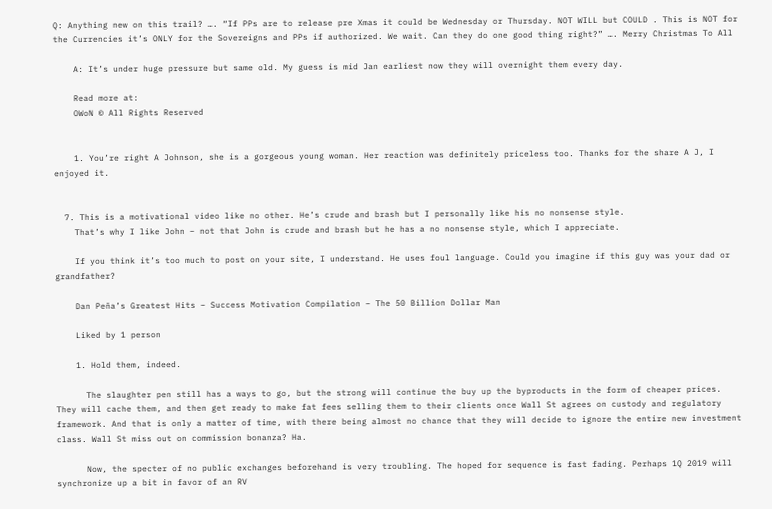Q: Anything new on this trail? …. “If PPs are to release pre Xmas it could be Wednesday or Thursday. NOT WILL but COULD . This is NOT for the Currencies it’s ONLY for the Sovereigns and PPs if authorized. We wait. Can they do one good thing right?” …. Merry Christmas To All

    A: It’s under huge pressure but same old. My guess is mid Jan earliest now they will overnight them every day.

    Read more at:
    OWoN © All Rights Reserved


    1. You’re right A Johnson, she is a gorgeous young woman. Her reaction was definitely priceless too. Thanks for the share A J, I enjoyed it.


  7. This is a motivational video like no other. He’s crude and brash but I personally like his no nonsense style.
    That’s why I like John – not that John is crude and brash but he has a no nonsense style, which I appreciate.

    If you think it’s too much to post on your site, I understand. He uses foul language. Could you imagine if this guy was your dad or grandfather?

    Dan Peña’s Greatest Hits – Success Motivation Compilation – The 50 Billion Dollar Man

    Liked by 1 person

    1. Hold them, indeed.

      The slaughter pen still has a ways to go, but the strong will continue the buy up the byproducts in the form of cheaper prices. They will cache them, and then get ready to make fat fees selling them to their clients once Wall St agrees on custody and regulatory framework. And that is only a matter of time, with there being almost no chance that they will decide to ignore the entire new investment class. Wall St miss out on commission bonanza? Ha.

      Now, the specter of no public exchanges beforehand is very troubling. The hoped for sequence is fast fading. Perhaps 1Q 2019 will synchronize up a bit in favor of an RV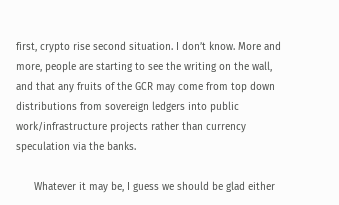first, crypto rise second situation. I don’t know. More and more, people are starting to see the writing on the wall, and that any fruits of the GCR may come from top down distributions from sovereign ledgers into public work/infrastructure projects rather than currency speculation via the banks.

      Whatever it may be, I guess we should be glad either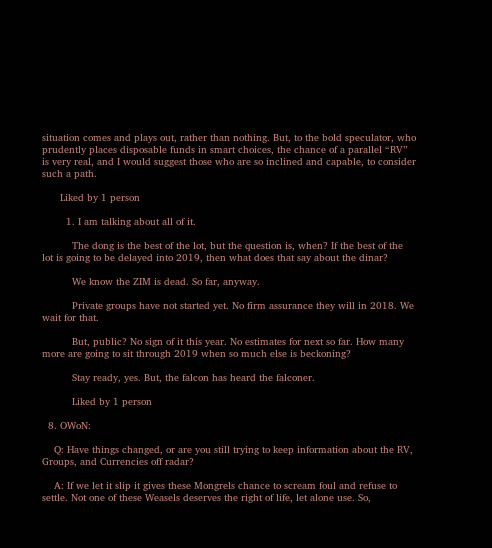situation comes and plays out, rather than nothing. But, to the bold speculator, who prudently places disposable funds in smart choices, the chance of a parallel “RV” is very real, and I would suggest those who are so inclined and capable, to consider such a path.

      Liked by 1 person

        1. I am talking about all of it.

          The dong is the best of the lot, but the question is, when? If the best of the lot is going to be delayed into 2019, then what does that say about the dinar?

          We know the ZIM is dead. So far, anyway.

          Private groups have not started yet. No firm assurance they will in 2018. We wait for that.

          But, public? No sign of it this year. No estimates for next so far. How many more are going to sit through 2019 when so much else is beckoning?

          Stay ready, yes. But, the falcon has heard the falconer.

          Liked by 1 person

  8. OWoN:

    Q: Have things changed, or are you still trying to keep information about the RV, Groups, and Currencies off radar?

    A: If we let it slip it gives these Mongrels chance to scream foul and refuse to settle. Not one of these Weasels deserves the right of life, let alone use. So,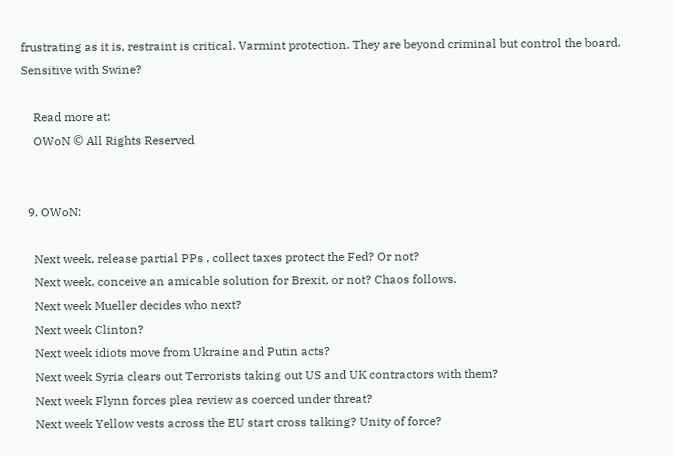frustrating as it is, restraint is critical. Varmint protection. They are beyond criminal but control the board. Sensitive with Swine?

    Read more at:
    OWoN © All Rights Reserved


  9. OWoN:

    Next week, release partial PPs , collect taxes protect the Fed? Or not?
    Next week, conceive an amicable solution for Brexit, or not? Chaos follows.
    Next week Mueller decides who next?
    Next week Clinton?
    Next week idiots move from Ukraine and Putin acts?
    Next week Syria clears out Terrorists taking out US and UK contractors with them?
    Next week Flynn forces plea review as coerced under threat?
    Next week Yellow vests across the EU start cross talking? Unity of force?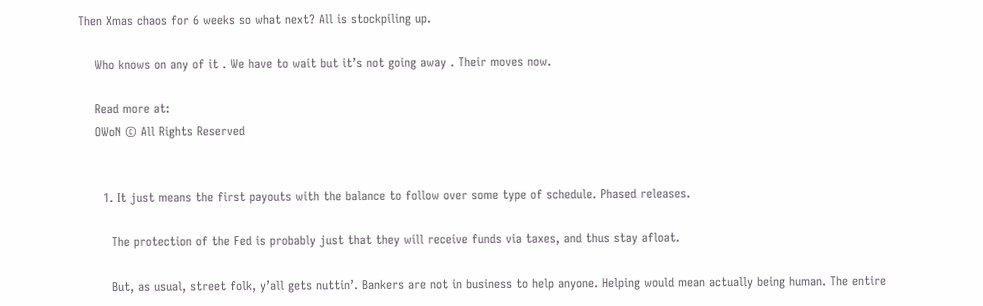Then Xmas chaos for 6 weeks so what next? All is stockpiling up.

    Who knows on any of it . We have to wait but it’s not going away . Their moves now.

    Read more at:
    OWoN © All Rights Reserved


      1. It just means the first payouts with the balance to follow over some type of schedule. Phased releases.

        The protection of the Fed is probably just that they will receive funds via taxes, and thus stay afloat.

        But, as usual, street folk, y’all gets nuttin’. Bankers are not in business to help anyone. Helping would mean actually being human. The entire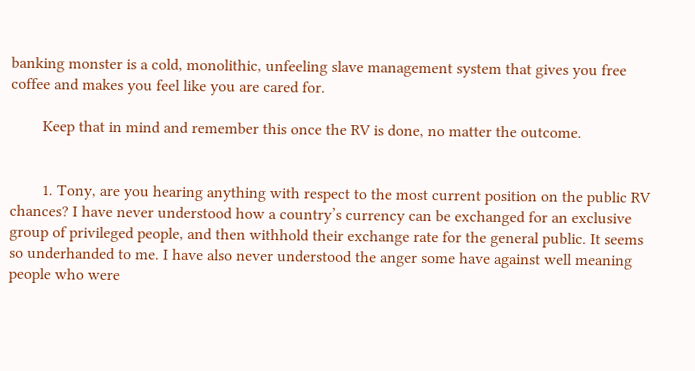banking monster is a cold, monolithic, unfeeling slave management system that gives you free coffee and makes you feel like you are cared for.

        Keep that in mind and remember this once the RV is done, no matter the outcome.


        1. Tony, are you hearing anything with respect to the most current position on the public RV chances? I have never understood how a country’s currency can be exchanged for an exclusive group of privileged people, and then withhold their exchange rate for the general public. It seems so underhanded to me. I have also never understood the anger some have against well meaning people who were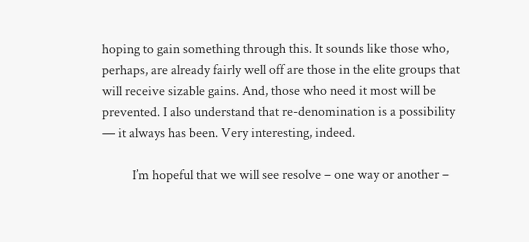hoping to gain something through this. It sounds like those who, perhaps, are already fairly well off are those in the elite groups that will receive sizable gains. And, those who need it most will be prevented. I also understand that re-denomination is a possibility — it always has been. Very interesting, indeed.

          I’m hopeful that we will see resolve – one way or another –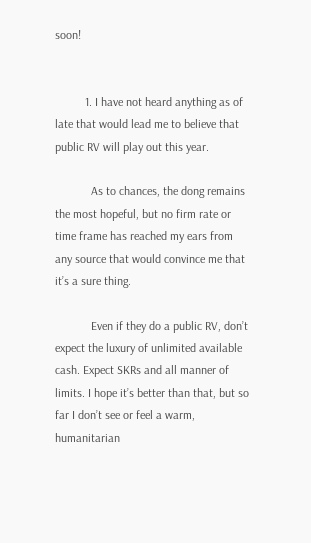soon!


          1. I have not heard anything as of late that would lead me to believe that public RV will play out this year.

            As to chances, the dong remains the most hopeful, but no firm rate or time frame has reached my ears from any source that would convince me that it’s a sure thing.

            Even if they do a public RV, don’t expect the luxury of unlimited available cash. Expect SKRs and all manner of limits. I hope it’s better than that, but so far I don’t see or feel a warm, humanitarian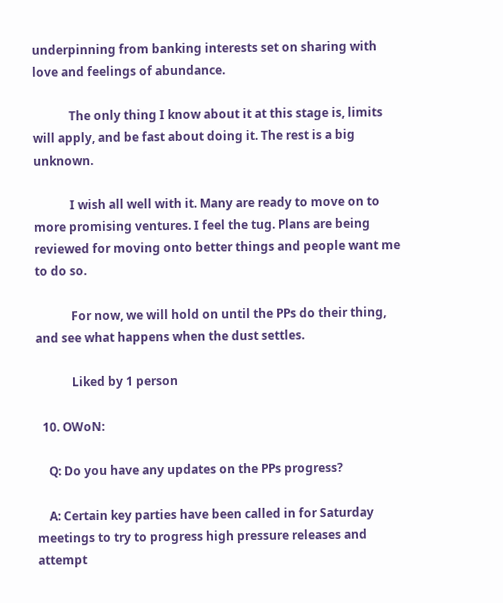underpinning from banking interests set on sharing with love and feelings of abundance.

            The only thing I know about it at this stage is, limits will apply, and be fast about doing it. The rest is a big unknown.

            I wish all well with it. Many are ready to move on to more promising ventures. I feel the tug. Plans are being reviewed for moving onto better things and people want me to do so.

            For now, we will hold on until the PPs do their thing, and see what happens when the dust settles.

            Liked by 1 person

  10. OWoN:

    Q: Do you have any updates on the PPs progress?

    A: Certain key parties have been called in for Saturday meetings to try to progress high pressure releases and attempt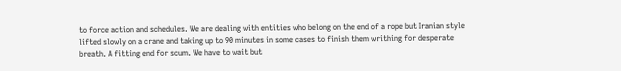to force action and schedules. We are dealing with entities who belong on the end of a rope but Iranian style lifted slowly on a crane and taking up to 90 minutes in some cases to finish them writhing for desperate breath. A fitting end for scum. We have to wait but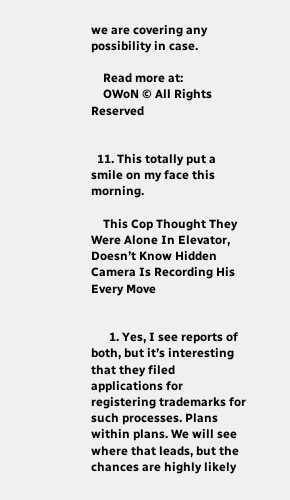we are covering any possibility in case.

    Read more at:
    OWoN © All Rights Reserved


  11. This totally put a smile on my face this morning.

    This Cop Thought They Were Alone In Elevator, Doesn’t Know Hidden Camera Is Recording His Every Move


      1. Yes, I see reports of both, but it’s interesting that they filed applications for registering trademarks for such processes. Plans within plans. We will see where that leads, but the chances are highly likely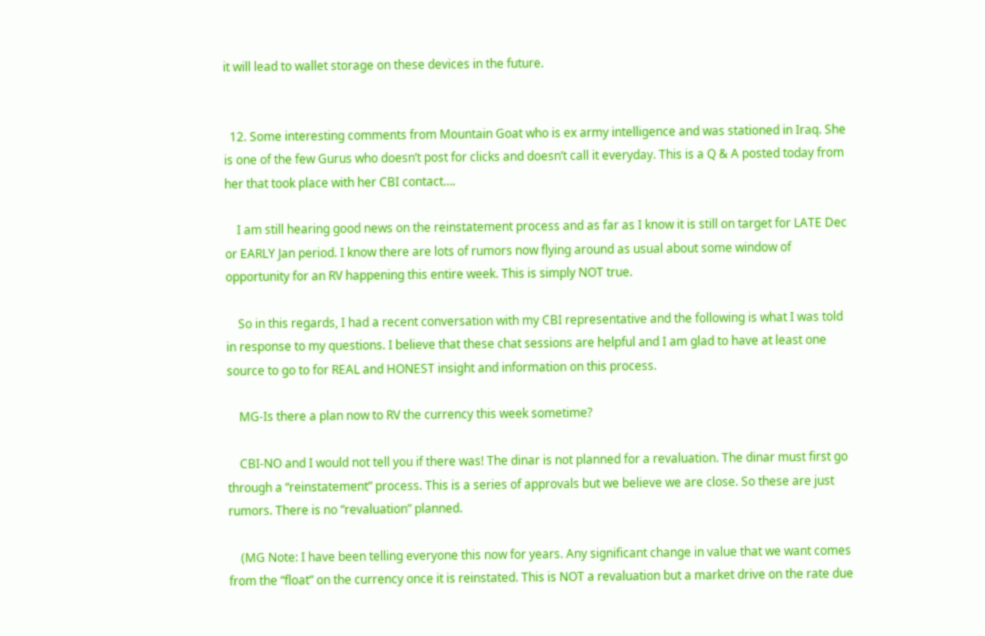it will lead to wallet storage on these devices in the future.


  12. Some interesting comments from Mountain Goat who is ex army intelligence and was stationed in Iraq. She is one of the few Gurus who doesn’t post for clicks and doesn’t call it everyday. This is a Q & A posted today from her that took place with her CBI contact….

    I am still hearing good news on the reinstatement process and as far as I know it is still on target for LATE Dec or EARLY Jan period. I know there are lots of rumors now flying around as usual about some window of opportunity for an RV happening this entire week. This is simply NOT true.

    So in this regards, I had a recent conversation with my CBI representative and the following is what I was told in response to my questions. I believe that these chat sessions are helpful and I am glad to have at least one source to go to for REAL and HONEST insight and information on this process.

    MG-Is there a plan now to RV the currency this week sometime?

    CBI-NO and I would not tell you if there was! The dinar is not planned for a revaluation. The dinar must first go through a “reinstatement” process. This is a series of approvals but we believe we are close. So these are just rumors. There is no “revaluation” planned.

    (MG Note: I have been telling everyone this now for years. Any significant change in value that we want comes from the “float” on the currency once it is reinstated. This is NOT a revaluation but a market drive on the rate due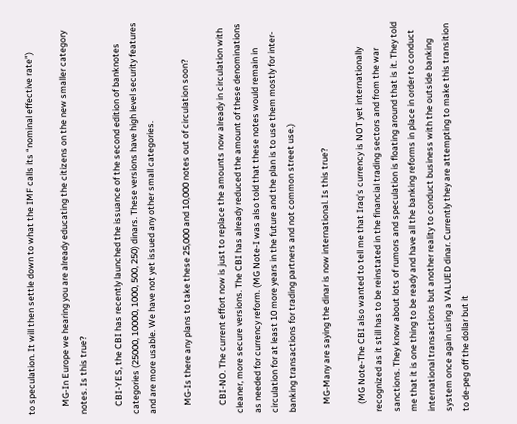to speculation. It will then settle down to what the IMF calls its “nominal effective rate”)

    MG-In Europe we hearing you are already educating the citizens on the new smaller category notes. Is this true?

    CBI-YES, the CBI has recently launched the issuance of the second edition of banknotes categories (25000, 10000, 1000, 500, 250) dinars. These versions have high level security features and are more usable. We have not yet issued any other small categories.

    MG-Is there any plans to take these 25,000 and 10,000 notes out of circulation soon?

    CBI-NO. The current effort now is just to replace the amounts now already in circulation with cleaner, more secure versions. The CBI has already reduced the amount of these denominations as needed for currency reform. (MG Note-I was also told that these notes would remain in circulation for at least 10 more years in the future and the plan is to use them mostly for inter-banking transactions for trading partners and not common street use.)

    MG-Many are saying the dinar is now international. Is this true?

    (MG Note-The CBI also wanted to tell me that Iraq’s currency is NOT yet internationally recognized as it still has to be reinstated in the financial trading sectors and from the war sanctions. They know about lots of rumors and speculation is floating around that is it. They told me that it is one thing to be ready and have all the banking reforms in place in order to conduct international transactions but another reality to conduct business with the outside banking system once again using a VALUED dinar. Currently they are attempting to make this transition to de-peg off the dollar but it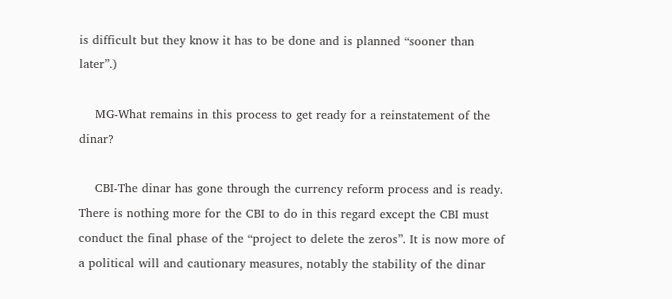is difficult but they know it has to be done and is planned “sooner than later”.)

    MG-What remains in this process to get ready for a reinstatement of the dinar?

    CBI-The dinar has gone through the currency reform process and is ready. There is nothing more for the CBI to do in this regard except the CBI must conduct the final phase of the “project to delete the zeros”. It is now more of a political will and cautionary measures, notably the stability of the dinar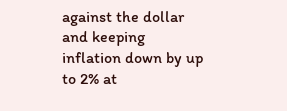against the dollar and keeping inflation down by up to 2% at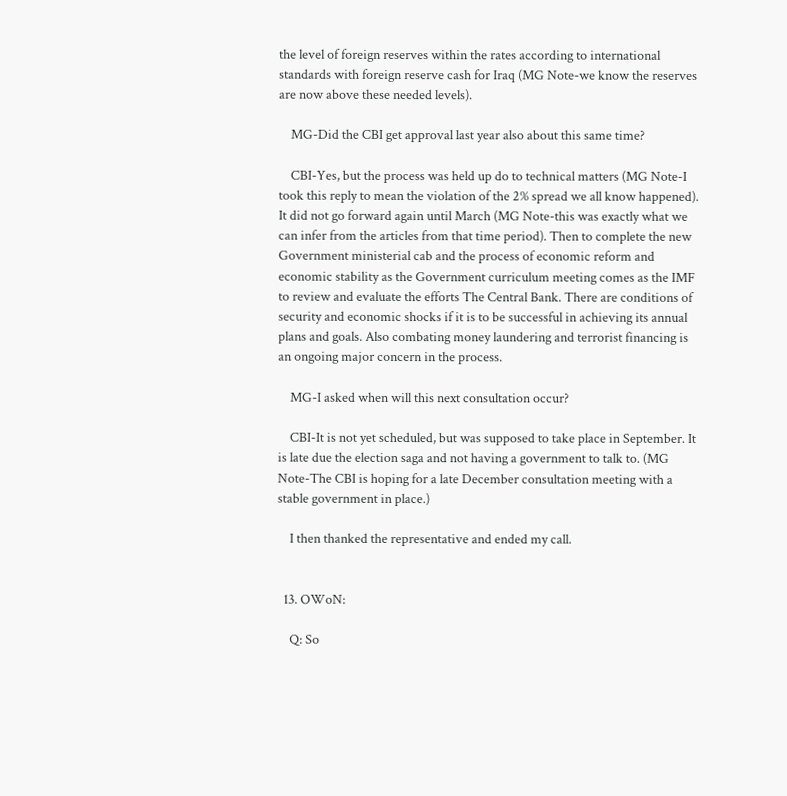the level of foreign reserves within the rates according to international standards with foreign reserve cash for Iraq (MG Note-we know the reserves are now above these needed levels).

    MG-Did the CBI get approval last year also about this same time?

    CBI-Yes, but the process was held up do to technical matters (MG Note-I took this reply to mean the violation of the 2% spread we all know happened). It did not go forward again until March (MG Note-this was exactly what we can infer from the articles from that time period). Then to complete the new Government ministerial cab and the process of economic reform and economic stability as the Government curriculum meeting comes as the IMF to review and evaluate the efforts The Central Bank. There are conditions of security and economic shocks if it is to be successful in achieving its annual plans and goals. Also combating money laundering and terrorist financing is an ongoing major concern in the process.

    MG-I asked when will this next consultation occur?

    CBI-It is not yet scheduled, but was supposed to take place in September. It is late due the election saga and not having a government to talk to. (MG Note-The CBI is hoping for a late December consultation meeting with a stable government in place.)

    I then thanked the representative and ended my call.


  13. OWoN:

    Q: So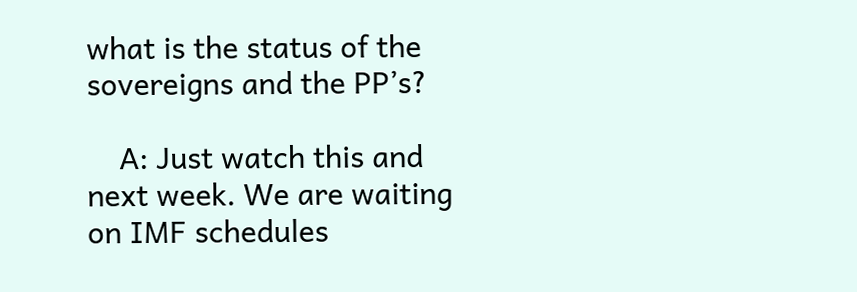what is the status of the sovereigns and the PP’s?

    A: Just watch this and next week. We are waiting on IMF schedules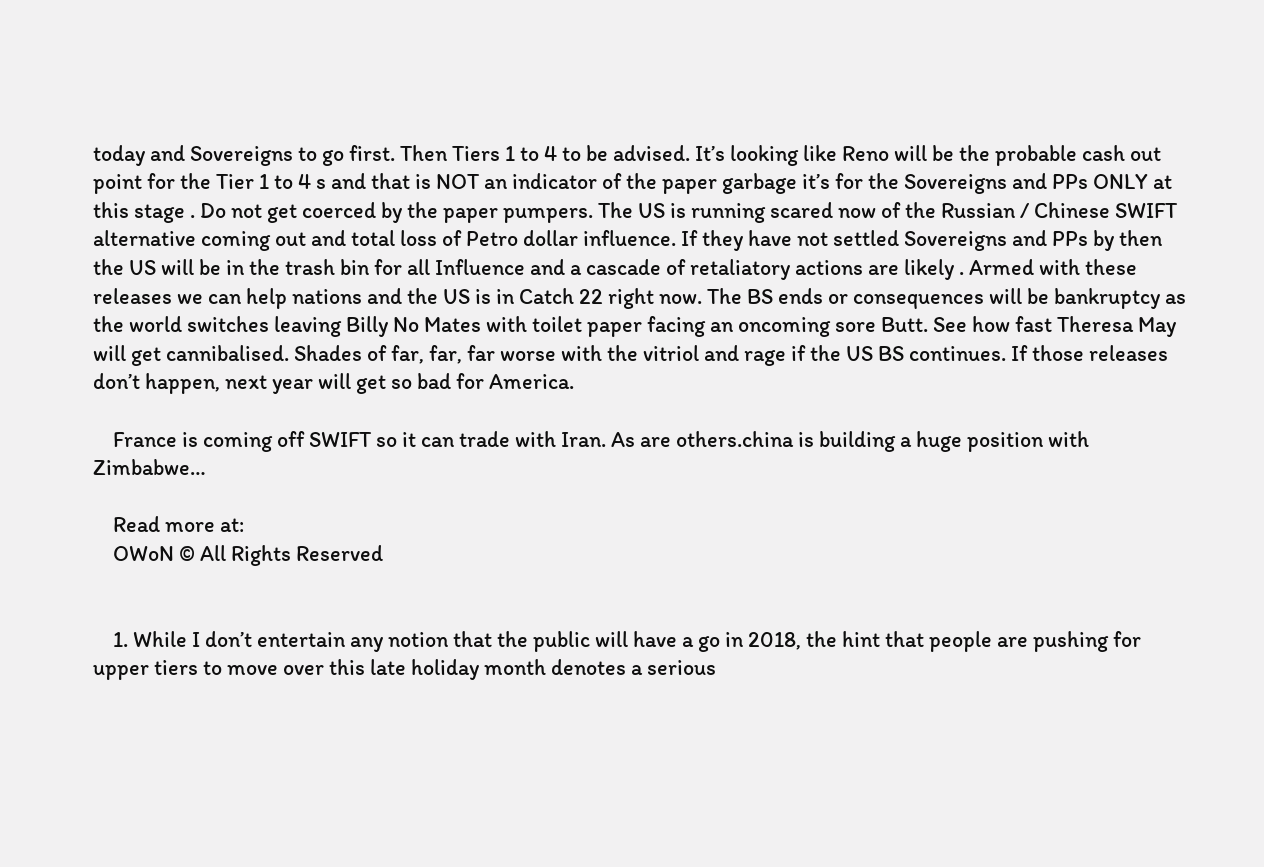today and Sovereigns to go first. Then Tiers 1 to 4 to be advised. It’s looking like Reno will be the probable cash out point for the Tier 1 to 4 s and that is NOT an indicator of the paper garbage it’s for the Sovereigns and PPs ONLY at this stage . Do not get coerced by the paper pumpers. The US is running scared now of the Russian / Chinese SWIFT alternative coming out and total loss of Petro dollar influence. If they have not settled Sovereigns and PPs by then the US will be in the trash bin for all Influence and a cascade of retaliatory actions are likely . Armed with these releases we can help nations and the US is in Catch 22 right now. The BS ends or consequences will be bankruptcy as the world switches leaving Billy No Mates with toilet paper facing an oncoming sore Butt. See how fast Theresa May will get cannibalised. Shades of far, far, far worse with the vitriol and rage if the US BS continues. If those releases don’t happen, next year will get so bad for America.

    France is coming off SWIFT so it can trade with Iran. As are others.china is building a huge position with Zimbabwe…

    Read more at:
    OWoN © All Rights Reserved


    1. While I don’t entertain any notion that the public will have a go in 2018, the hint that people are pushing for upper tiers to move over this late holiday month denotes a serious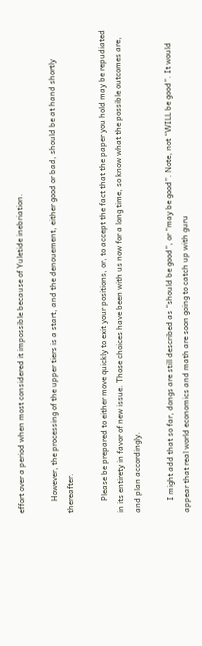effort over a period when most considered it impossible because of Yuletide inebriation.

      However, the processing of the upper tiers is a start, and the denouement, either good or bad, should be at hand shortly thereafter.

      Please be prepared to either move quickly to exit your positions, or, to accept the fact that the paper you hold may be repudiated in its entirety in favor of new issue. Those choices have been with us now for a long time, so know what the possible outcomes are, and plan accordingly.

      I might add that so far, dongs are still described as “should be good”, or “may be good”. Note, not “WILL be good”. It would appear that real world economics and math are soon going to catch up with guru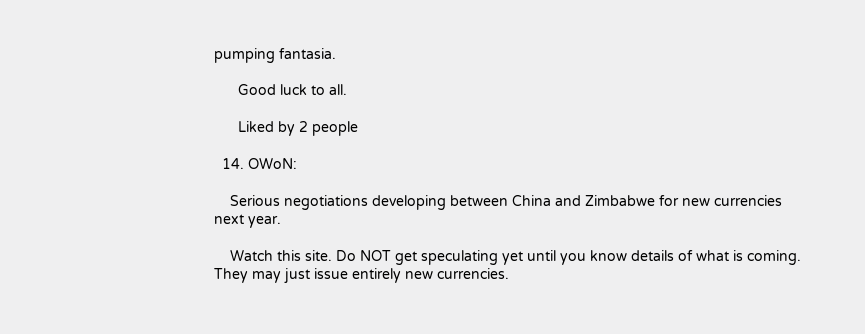pumping fantasia.

      Good luck to all.

      Liked by 2 people

  14. OWoN:

    Serious negotiations developing between China and Zimbabwe for new currencies next year.

    Watch this site. Do NOT get speculating yet until you know details of what is coming. They may just issue entirely new currencies.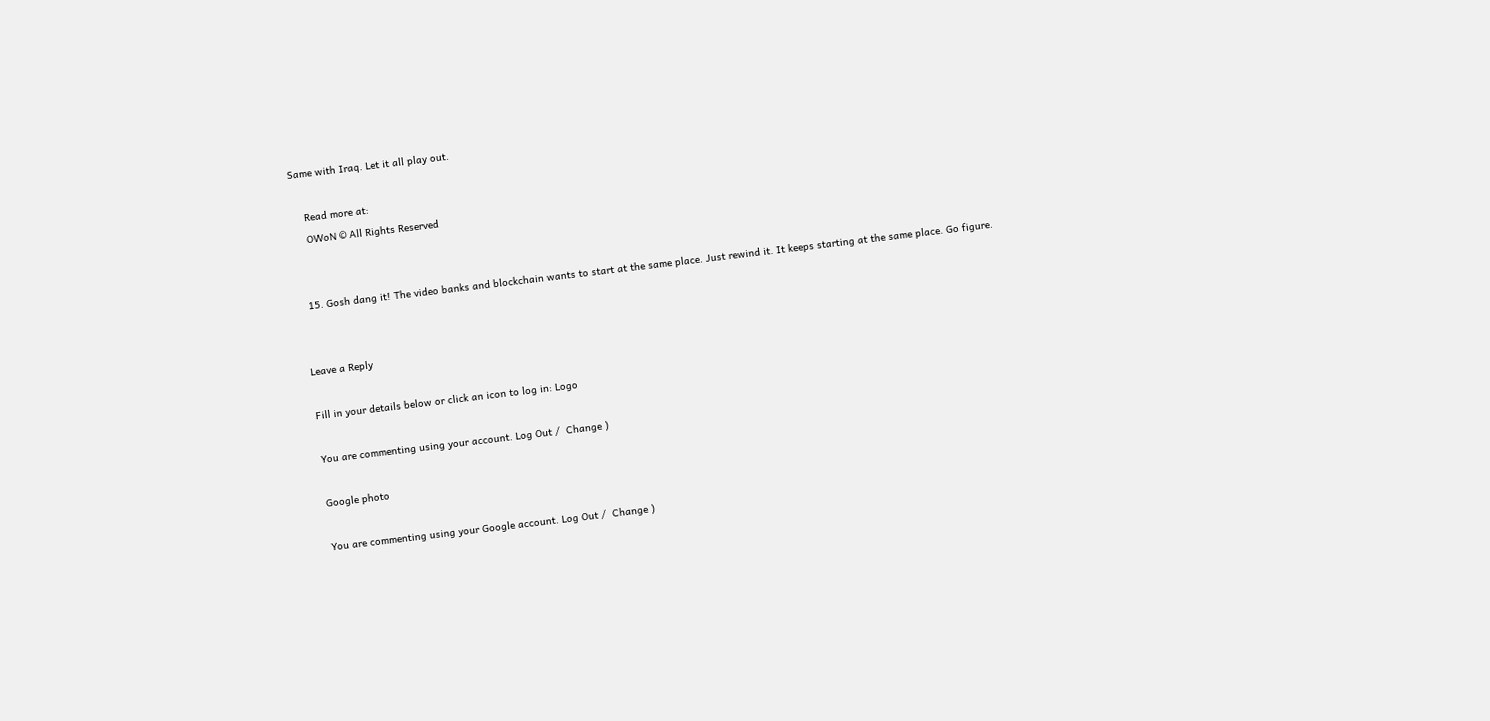Same with Iraq. Let it all play out.

    Read more at:
    OWoN © All Rights Reserved


  15. Gosh dang it! The video banks and blockchain wants to start at the same place. Just rewind it. It keeps starting at the same place. Go figure.


Leave a Reply

Fill in your details below or click an icon to log in: Logo

You are commenting using your account. Log Out /  Change )

Google photo

You are commenting using your Google account. Log Out /  Change )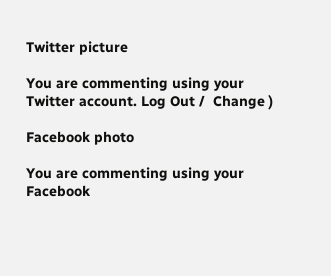Twitter picture

You are commenting using your Twitter account. Log Out /  Change )

Facebook photo

You are commenting using your Facebook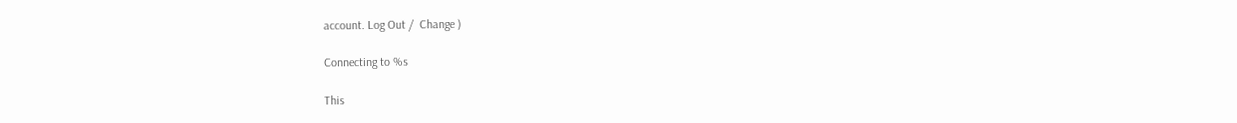account. Log Out /  Change )

Connecting to %s

This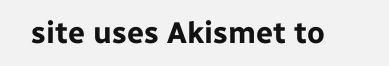site uses Akismet to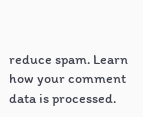reduce spam. Learn how your comment data is processed.